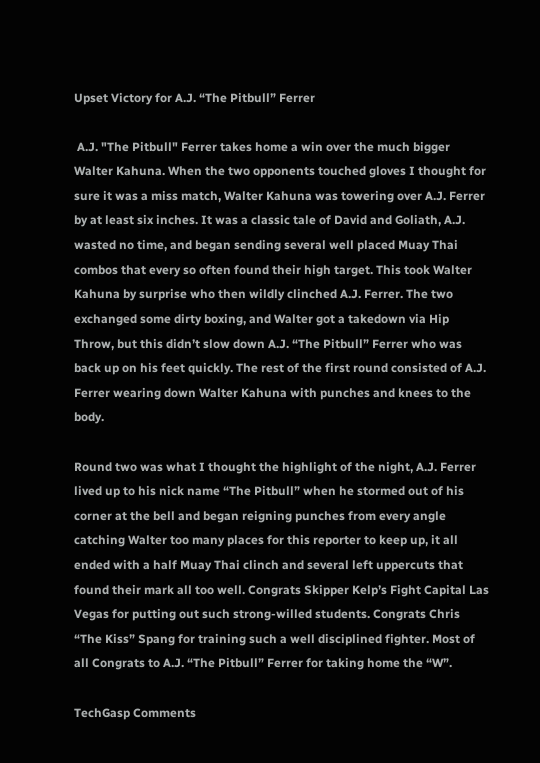Upset Victory for A.J. “The Pitbull” Ferrer

 A.J. "The Pitbull" Ferrer takes home a win over the much bigger Walter Kahuna. When the two opponents touched gloves I thought for sure it was a miss match, Walter Kahuna was towering over A.J. Ferrer by at least six inches. It was a classic tale of David and Goliath, A.J. wasted no time, and began sending several well placed Muay Thai combos that every so often found their high target. This took Walter Kahuna by surprise who then wildly clinched A.J. Ferrer. The two exchanged some dirty boxing, and Walter got a takedown via Hip Throw, but this didn’t slow down A.J. “The Pitbull” Ferrer who was back up on his feet quickly. The rest of the first round consisted of A.J. Ferrer wearing down Walter Kahuna with punches and knees to the body.

Round two was what I thought the highlight of the night, A.J. Ferrer lived up to his nick name “The Pitbull” when he stormed out of his corner at the bell and began reigning punches from every angle catching Walter too many places for this reporter to keep up, it all ended with a half Muay Thai clinch and several left uppercuts that found their mark all too well. Congrats Skipper Kelp’s Fight Capital Las Vegas for putting out such strong-willed students. Congrats Chris “The Kiss” Spang for training such a well disciplined fighter. Most of all Congrats to A.J. “The Pitbull” Ferrer for taking home the “W”.

TechGasp Comments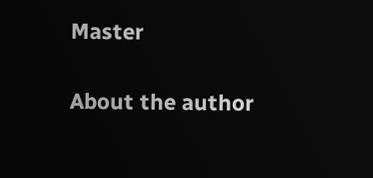Master

About the author